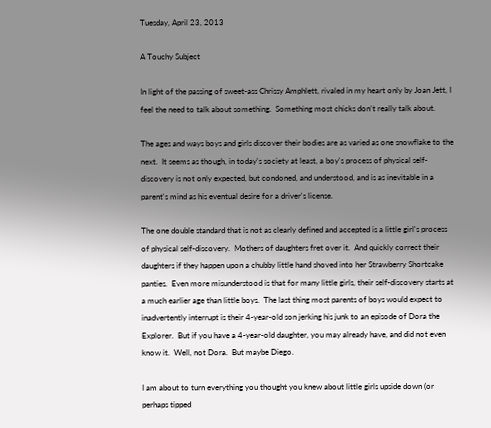Tuesday, April 23, 2013

A Touchy Subject

In light of the passing of sweet-ass Chrissy Amphlett, rivaled in my heart only by Joan Jett, I feel the need to talk about something.  Something most chicks don’t really talk about.

The ages and ways boys and girls discover their bodies are as varied as one snowflake to the next.  It seems as though, in today's society at least, a boy's process of physical self-discovery is not only expected, but condoned, and understood, and is as inevitable in a parent's mind as his eventual desire for a driver's license.

The one double standard that is not as clearly defined and accepted is a little girl's process of physical self-discovery.  Mothers of daughters fret over it.  And quickly correct their daughters if they happen upon a chubby little hand shoved into her Strawberry Shortcake panties.  Even more misunderstood is that for many little girls, their self-discovery starts at a much earlier age than little boys.  The last thing most parents of boys would expect to inadvertently interrupt is their 4-year-old son jerking his junk to an episode of Dora the Explorer.  But if you have a 4-year-old daughter, you may already have, and did not even know it.  Well, not Dora.  But maybe Diego.

I am about to turn everything you thought you knew about little girls upside down (or perhaps tipped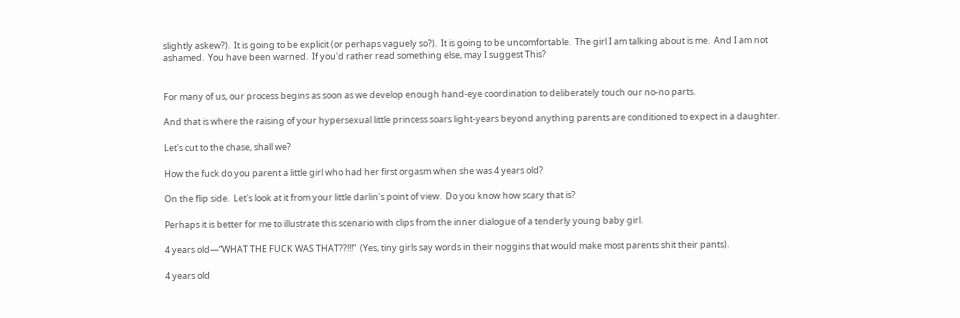slightly askew?).  It is going to be explicit (or perhaps vaguely so?).  It is going to be uncomfortable.  The girl I am talking about is me.  And I am not ashamed.  You have been warned.  If you'd rather read something else, may I suggest This?


For many of us, our process begins as soon as we develop enough hand-eye coordination to deliberately touch our no-no parts.

And that is where the raising of your hypersexual little princess soars light-years beyond anything parents are conditioned to expect in a daughter.

Let's cut to the chase, shall we?

How the fuck do you parent a little girl who had her first orgasm when she was 4 years old?

On the flip side.  Let's look at it from your little darlin's point of view.  Do you know how scary that is?

Perhaps it is better for me to illustrate this scenario with clips from the inner dialogue of a tenderly young baby girl.

4 years old—“WHAT THE FUCK WAS THAT??!!!”  (Yes, tiny girls say words in their noggins that would make most parents shit their pants).

4 years old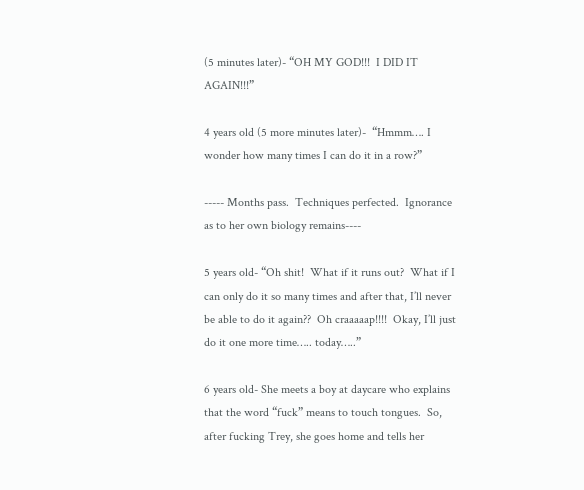(5 minutes later)- “OH MY GOD!!!  I DID IT AGAIN!!!”

4 years old (5 more minutes later)-  “Hmmm…. I wonder how many times I can do it in a row?”

----- Months pass.  Techniques perfected.  Ignorance as to her own biology remains----

5 years old- “Oh shit!  What if it runs out?  What if I can only do it so many times and after that, I’ll never be able to do it again??  Oh craaaaap!!!!  Okay, I’ll just do it one more time….. today…..”

6 years old- She meets a boy at daycare who explains that the word “fuck” means to touch tongues.  So, after fucking Trey, she goes home and tells her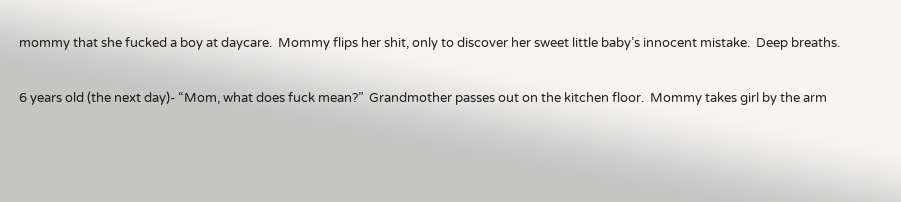mommy that she fucked a boy at daycare.  Mommy flips her shit, only to discover her sweet little baby’s innocent mistake.  Deep breaths.

6 years old (the next day)- “Mom, what does fuck mean?”  Grandmother passes out on the kitchen floor.  Mommy takes girl by the arm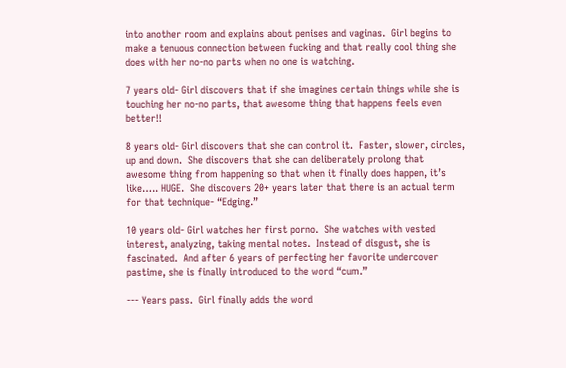into another room and explains about penises and vaginas.  Girl begins to make a tenuous connection between fucking and that really cool thing she does with her no-no parts when no one is watching.

7 years old- Girl discovers that if she imagines certain things while she is touching her no-no parts, that awesome thing that happens feels even better!!

8 years old- Girl discovers that she can control it.  Faster, slower, circles, up and down.  She discovers that she can deliberately prolong that awesome thing from happening so that when it finally does happen, it’s like….. HUGE.  She discovers 20+ years later that there is an actual term for that technique- “Edging.”

10 years old- Girl watches her first porno.  She watches with vested interest, analyzing, taking mental notes.  Instead of disgust, she is fascinated.  And after 6 years of perfecting her favorite undercover pastime, she is finally introduced to the word “cum.”

--- Years pass.  Girl finally adds the word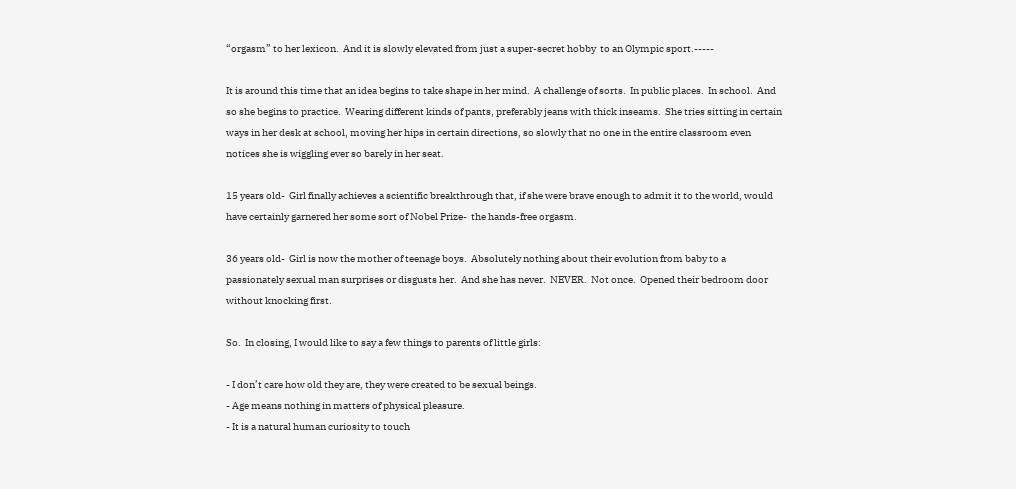“orgasm” to her lexicon.  And it is slowly elevated from just a super-secret hobby  to an Olympic sport.-----

It is around this time that an idea begins to take shape in her mind.  A challenge of sorts.  In public places.  In school.  And so she begins to practice.  Wearing different kinds of pants, preferably jeans with thick inseams.  She tries sitting in certain ways in her desk at school, moving her hips in certain directions, so slowly that no one in the entire classroom even notices she is wiggling ever so barely in her seat.

15 years old-  Girl finally achieves a scientific breakthrough that, if she were brave enough to admit it to the world, would have certainly garnered her some sort of Nobel Prize-  the hands-free orgasm.

36 years old-  Girl is now the mother of teenage boys.  Absolutely nothing about their evolution from baby to a passionately sexual man surprises or disgusts her.  And she has never.  NEVER.  Not once.  Opened their bedroom door without knocking first.

So.  In closing, I would like to say a few things to parents of little girls:

- I don’t care how old they are, they were created to be sexual beings.
- Age means nothing in matters of physical pleasure.
- It is a natural human curiosity to touch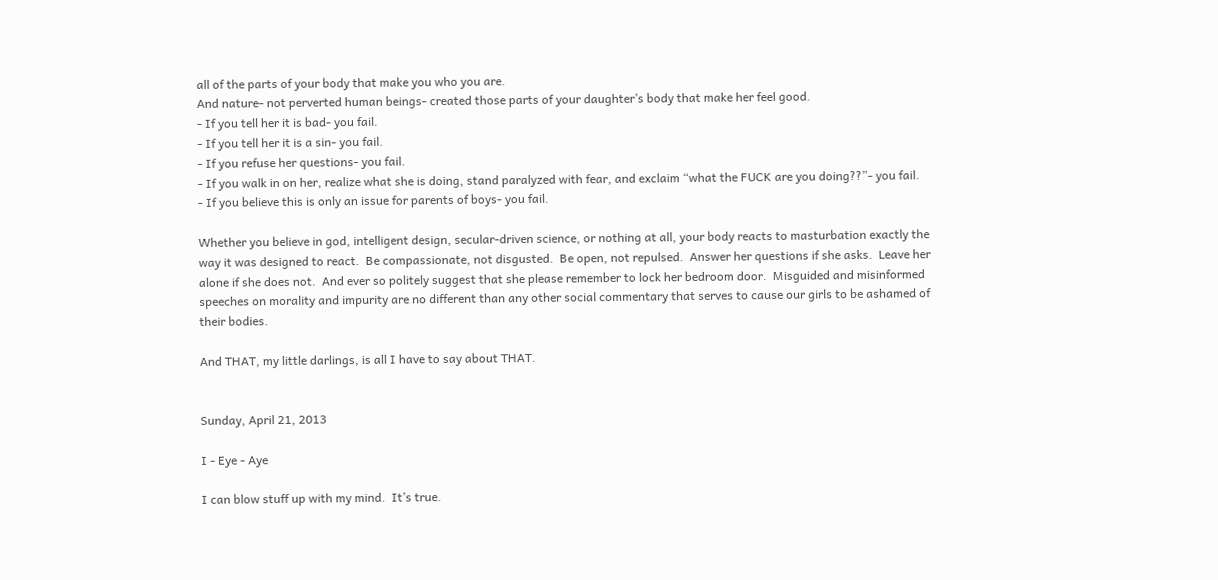all of the parts of your body that make you who you are.
And nature- not perverted human beings- created those parts of your daughter’s body that make her feel good.
- If you tell her it is bad- you fail.
- If you tell her it is a sin- you fail.
- If you refuse her questions- you fail.
- If you walk in on her, realize what she is doing, stand paralyzed with fear, and exclaim “what the FUCK are you doing??”- you fail.
- If you believe this is only an issue for parents of boys- you fail.

Whether you believe in god, intelligent design, secular-driven science, or nothing at all, your body reacts to masturbation exactly the way it was designed to react.  Be compassionate, not disgusted.  Be open, not repulsed.  Answer her questions if she asks.  Leave her alone if she does not.  And ever so politely suggest that she please remember to lock her bedroom door.  Misguided and misinformed speeches on morality and impurity are no different than any other social commentary that serves to cause our girls to be ashamed of their bodies.

And THAT, my little darlings, is all I have to say about THAT.


Sunday, April 21, 2013

I - Eye - Aye

I can blow stuff up with my mind.  It’s true.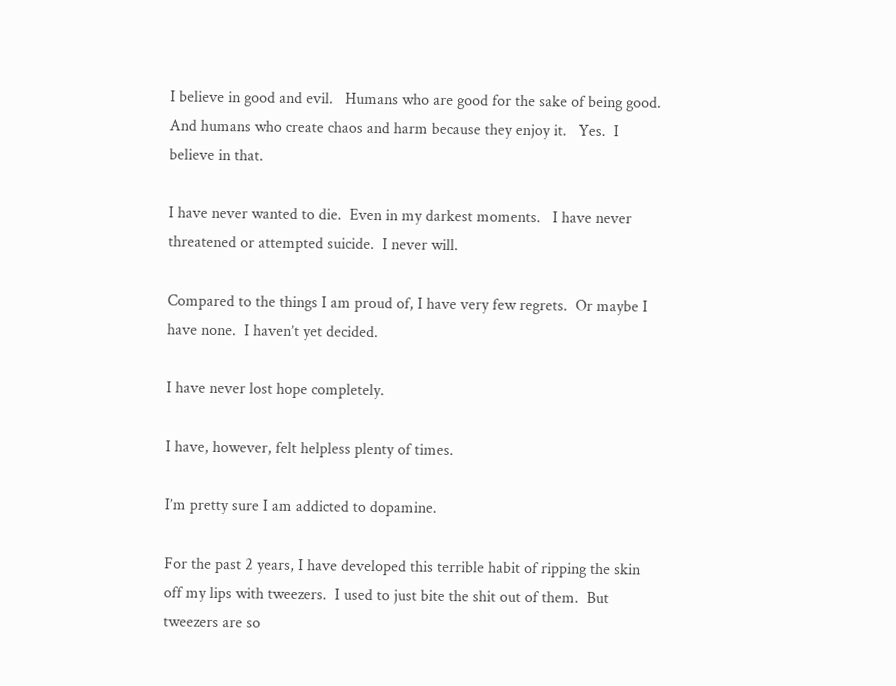I believe in good and evil.   Humans who are good for the sake of being good.  And humans who create chaos and harm because they enjoy it.   Yes.  I believe in that.

I have never wanted to die.  Even in my darkest moments.   I have never threatened or attempted suicide.  I never will.

Compared to the things I am proud of, I have very few regrets.  Or maybe I have none.  I haven’t yet decided.

I have never lost hope completely.

I have, however, felt helpless plenty of times.

I’m pretty sure I am addicted to dopamine.

For the past 2 years, I have developed this terrible habit of ripping the skin off my lips with tweezers.  I used to just bite the shit out of them.  But tweezers are so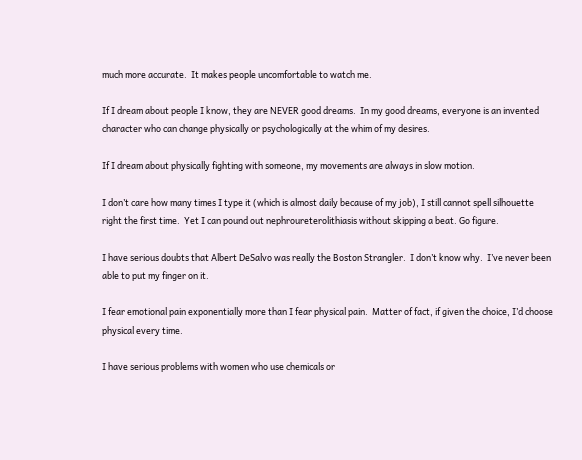much more accurate.  It makes people uncomfortable to watch me.

If I dream about people I know, they are NEVER good dreams.  In my good dreams, everyone is an invented character who can change physically or psychologically at the whim of my desires.

If I dream about physically fighting with someone, my movements are always in slow motion.

I don’t care how many times I type it (which is almost daily because of my job), I still cannot spell silhouette right the first time.  Yet I can pound out nephroureterolithiasis without skipping a beat. Go figure.

I have serious doubts that Albert DeSalvo was really the Boston Strangler.  I don’t know why.  I’ve never been able to put my finger on it.

I fear emotional pain exponentially more than I fear physical pain.  Matter of fact, if given the choice, I’d choose physical every time.

I have serious problems with women who use chemicals or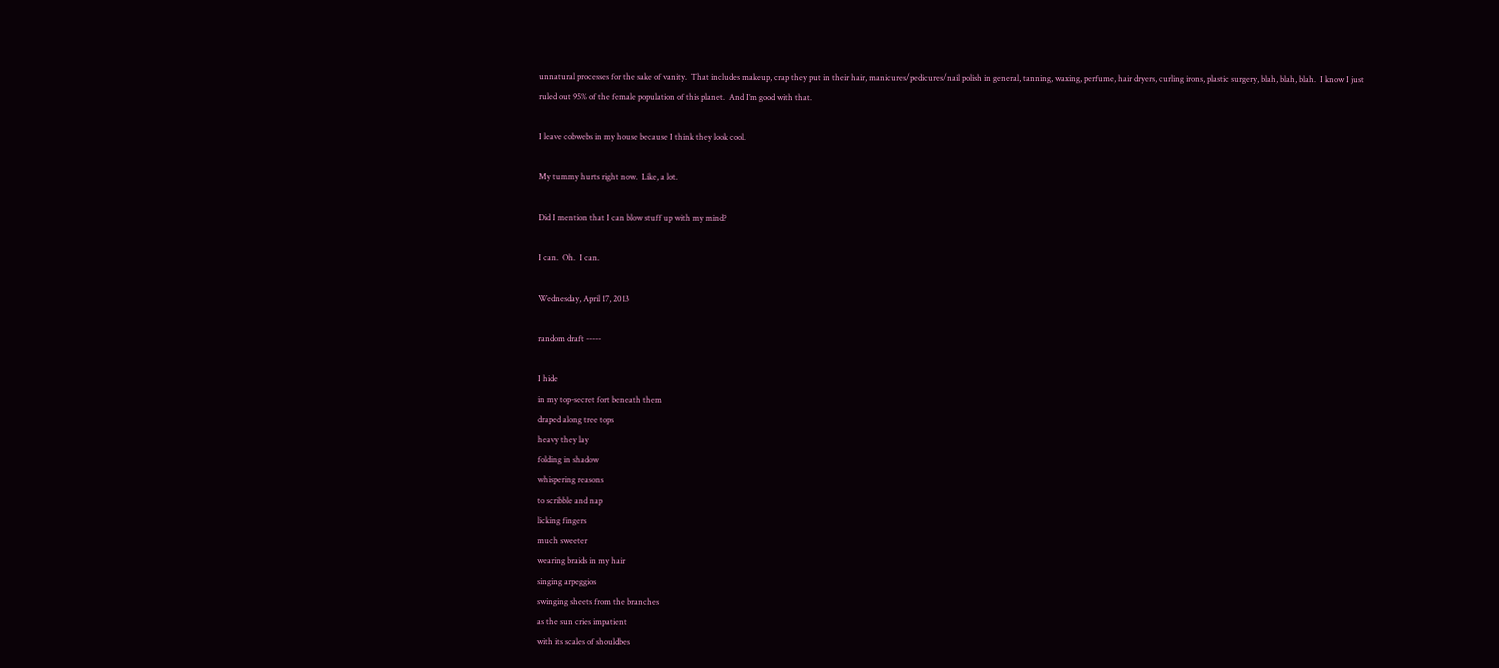unnatural processes for the sake of vanity.  That includes makeup, crap they put in their hair, manicures/pedicures/nail polish in general, tanning, waxing, perfume, hair dryers, curling irons, plastic surgery, blah, blah, blah.  I know I just ruled out 95% of the female population of this planet.  And I’m good with that.

I leave cobwebs in my house because I think they look cool.

My tummy hurts right now.  Like, a lot.

Did I mention that I can blow stuff up with my mind?

I can.  Oh.  I can.

Wednesday, April 17, 2013

random draft -----

I hide
in my top-secret fort beneath them
draped along tree tops
heavy they lay
folding in shadow
whispering reasons
to scribble and nap
licking fingers
much sweeter
wearing braids in my hair
singing arpeggios
swinging sheets from the branches
as the sun cries impatient
with its scales of shouldbes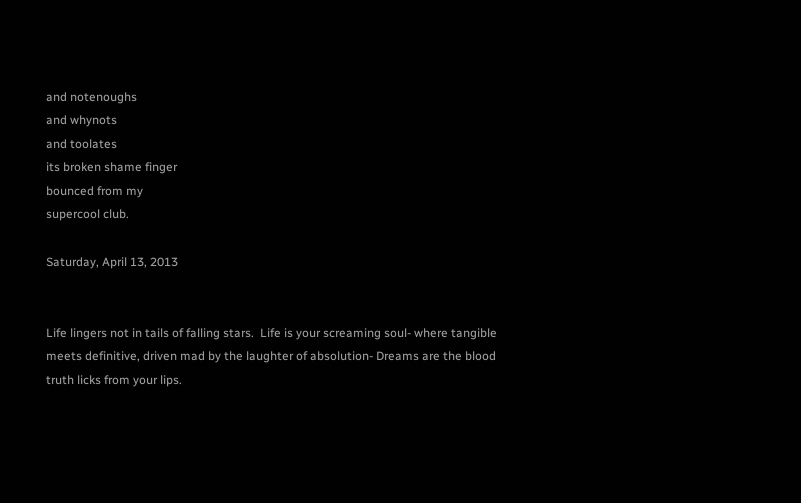and notenoughs
and whynots
and toolates
its broken shame finger
bounced from my
supercool club.

Saturday, April 13, 2013


Life lingers not in tails of falling stars.  Life is your screaming soul- where tangible meets definitive, driven mad by the laughter of absolution- Dreams are the blood truth licks from your lips.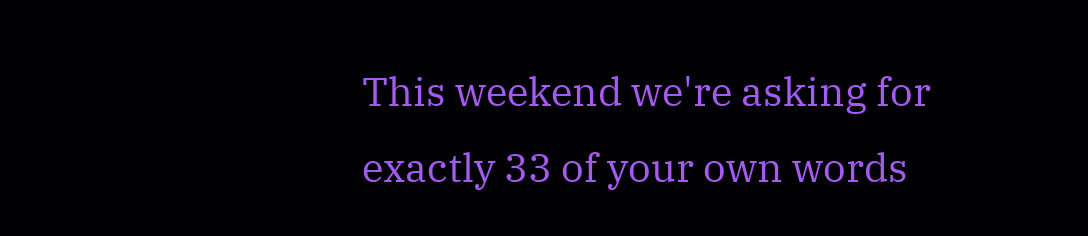This weekend we're asking for exactly 33 of your own words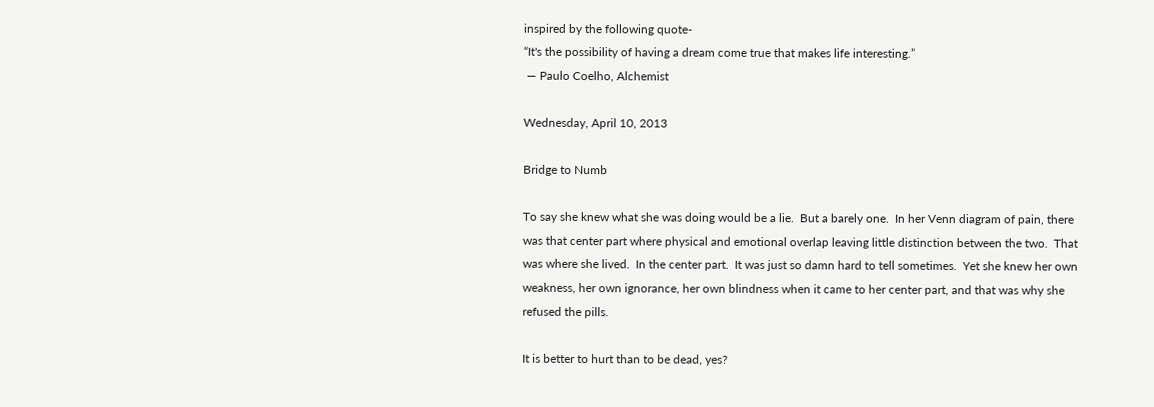inspired by the following quote-
“It's the possibility of having a dream come true that makes life interesting.”
 ― Paulo Coelho, Alchemist

Wednesday, April 10, 2013

Bridge to Numb

To say she knew what she was doing would be a lie.  But a barely one.  In her Venn diagram of pain, there was that center part where physical and emotional overlap leaving little distinction between the two.  That was where she lived.  In the center part.  It was just so damn hard to tell sometimes.  Yet she knew her own weakness, her own ignorance, her own blindness when it came to her center part, and that was why she refused the pills.

It is better to hurt than to be dead, yes?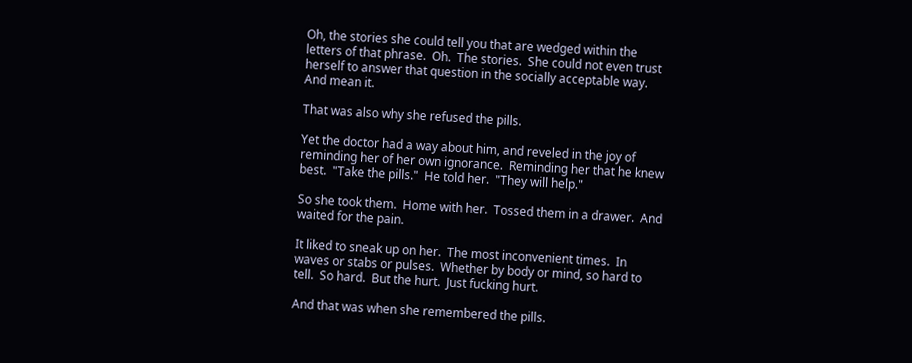Oh, the stories she could tell you that are wedged within the letters of that phrase.  Oh.  The stories.  She could not even trust herself to answer that question in the socially acceptable way.   And mean it.

That was also why she refused the pills.

Yet the doctor had a way about him, and reveled in the joy of reminding her of her own ignorance.  Reminding her that he knew best.  "Take the pills."  He told her.  "They will help."

So she took them.  Home with her.  Tossed them in a drawer.  And waited for the pain.

It liked to sneak up on her.  The most inconvenient times.  In waves or stabs or pulses.  Whether by body or mind, so hard to tell.  So hard.  But the hurt.  Just fucking hurt.

And that was when she remembered the pills.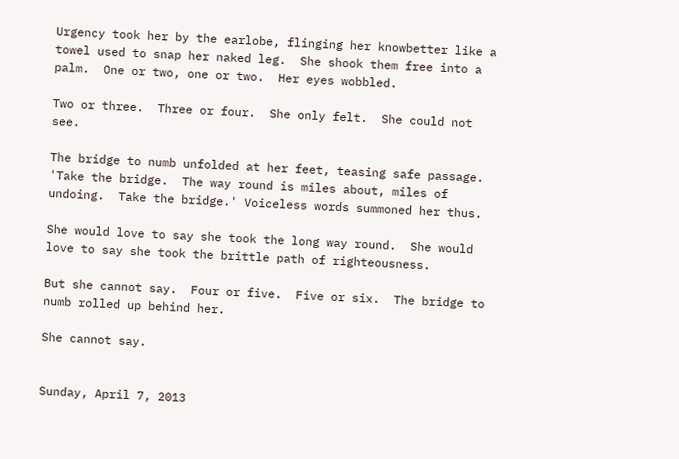Urgency took her by the earlobe, flinging her knowbetter like a towel used to snap her naked leg.  She shook them free into a palm.  One or two, one or two.  Her eyes wobbled.

Two or three.  Three or four.  She only felt.  She could not see.

The bridge to numb unfolded at her feet, teasing safe passage.  'Take the bridge.  The way round is miles about, miles of undoing.  Take the bridge.' Voiceless words summoned her thus.

She would love to say she took the long way round.  She would love to say she took the brittle path of righteousness.

But she cannot say.  Four or five.  Five or six.  The bridge to numb rolled up behind her.

She cannot say.


Sunday, April 7, 2013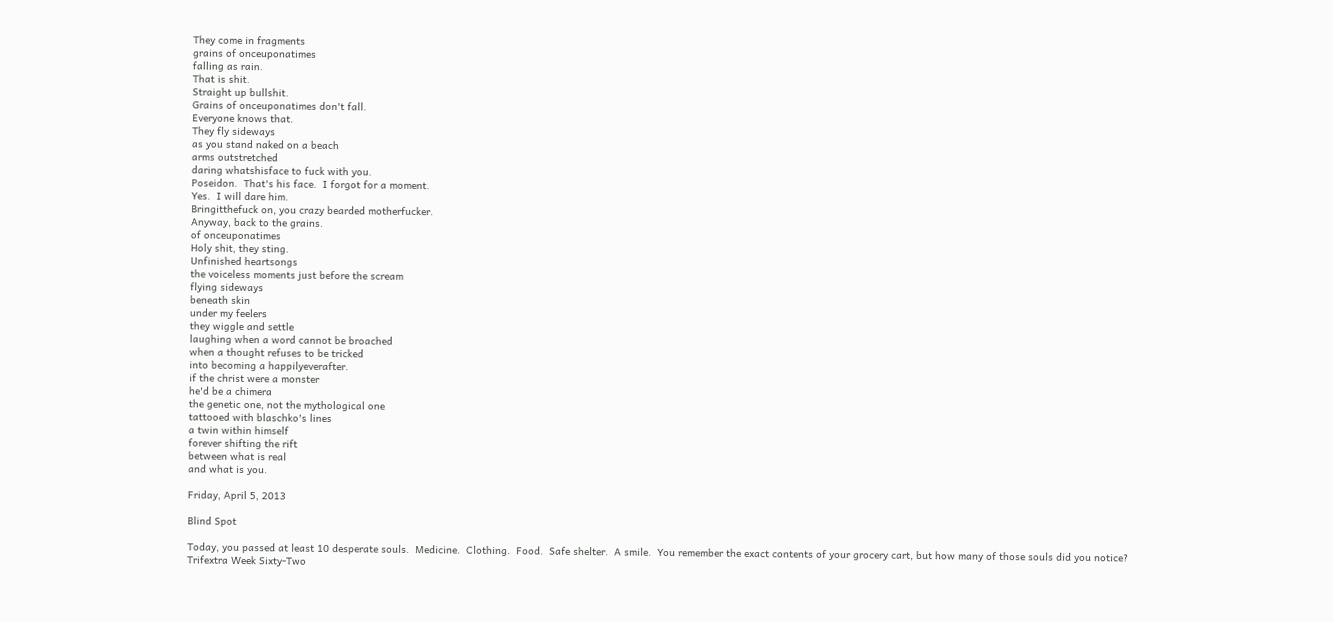They come in fragments
grains of onceuponatimes
falling as rain.
That is shit.
Straight up bullshit.
Grains of onceuponatimes don't fall.
Everyone knows that.
They fly sideways
as you stand naked on a beach
arms outstretched
daring whatshisface to fuck with you.
Poseidon.  That's his face.  I forgot for a moment.
Yes.  I will dare him.
Bringitthefuck on, you crazy bearded motherfucker.
Anyway, back to the grains.
of onceuponatimes
Holy shit, they sting.
Unfinished heartsongs
the voiceless moments just before the scream
flying sideways
beneath skin
under my feelers
they wiggle and settle
laughing when a word cannot be broached
when a thought refuses to be tricked
into becoming a happilyeverafter.
if the christ were a monster
he'd be a chimera
the genetic one, not the mythological one
tattooed with blaschko's lines
a twin within himself
forever shifting the rift
between what is real
and what is you.

Friday, April 5, 2013

Blind Spot

Today, you passed at least 10 desperate souls.  Medicine.  Clothing.  Food.  Safe shelter.  A smile.  You remember the exact contents of your grocery cart, but how many of those souls did you notice?
Trifextra Week Sixty-Two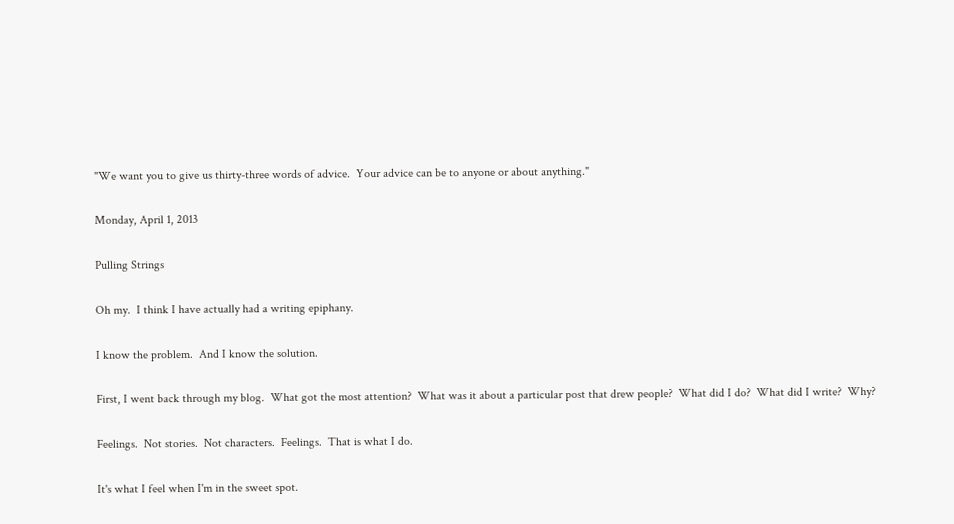"We want you to give us thirty-three words of advice.  Your advice can be to anyone or about anything."

Monday, April 1, 2013

Pulling Strings

Oh my.  I think I have actually had a writing epiphany.

I know the problem.  And I know the solution.

First, I went back through my blog.  What got the most attention?  What was it about a particular post that drew people?  What did I do?  What did I write?  Why?

Feelings.  Not stories.  Not characters.  Feelings.  That is what I do.

It's what I feel when I'm in the sweet spot.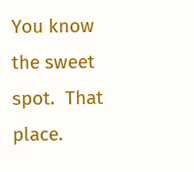You know the sweet spot.  That place.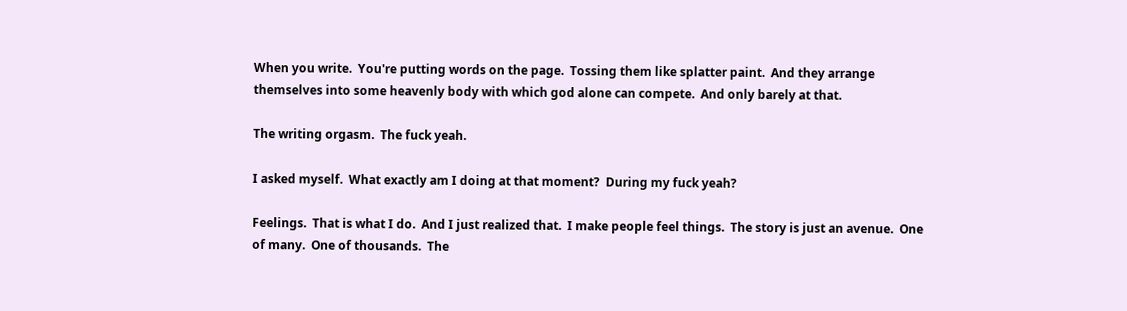When you write.  You're putting words on the page.  Tossing them like splatter paint.  And they arrange themselves into some heavenly body with which god alone can compete.  And only barely at that.

The writing orgasm.  The fuck yeah.

I asked myself.  What exactly am I doing at that moment?  During my fuck yeah?

Feelings.  That is what I do.  And I just realized that.  I make people feel things.  The story is just an avenue.  One of many.  One of thousands.  The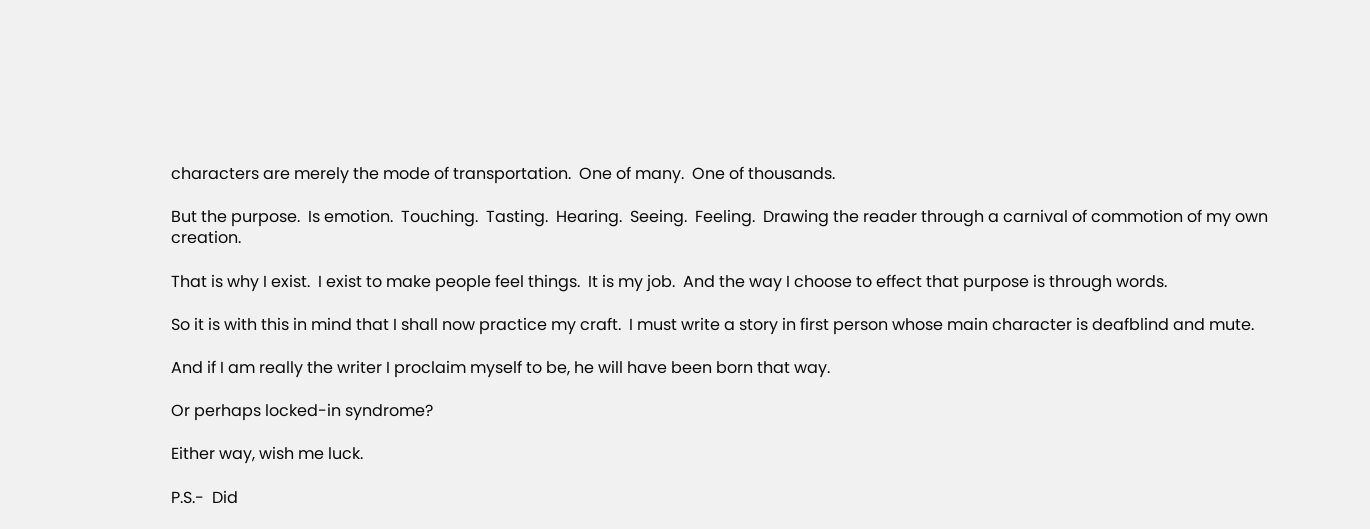characters are merely the mode of transportation.  One of many.  One of thousands.

But the purpose.  Is emotion.  Touching.  Tasting.  Hearing.  Seeing.  Feeling.  Drawing the reader through a carnival of commotion of my own creation.

That is why I exist.  I exist to make people feel things.  It is my job.  And the way I choose to effect that purpose is through words.

So it is with this in mind that I shall now practice my craft.  I must write a story in first person whose main character is deafblind and mute.

And if I am really the writer I proclaim myself to be, he will have been born that way.

Or perhaps locked-in syndrome?

Either way, wish me luck.

P.S.-  Did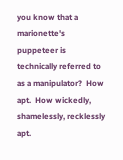you know that a marionette's puppeteer is technically referred to as a manipulator?  How apt.  How wickedly, shamelessly, recklessly apt.